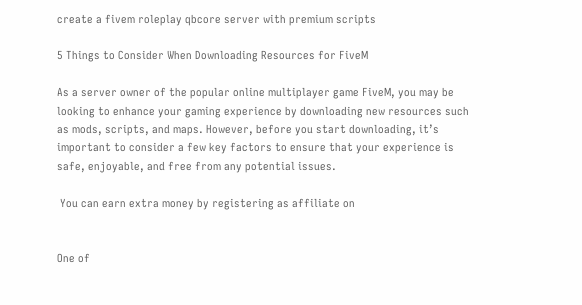create a fivem roleplay qbcore server with premium scripts

5 Things to Consider When Downloading Resources for FiveM

As a server owner of the popular online multiplayer game FiveM, you may be looking to enhance your gaming experience by downloading new resources such as mods, scripts, and maps. However, before you start downloading, it’s important to consider a few key factors to ensure that your experience is safe, enjoyable, and free from any potential issues.

 You can earn extra money by registering as affiliate on


One of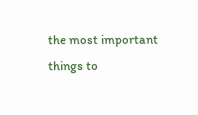the most important things to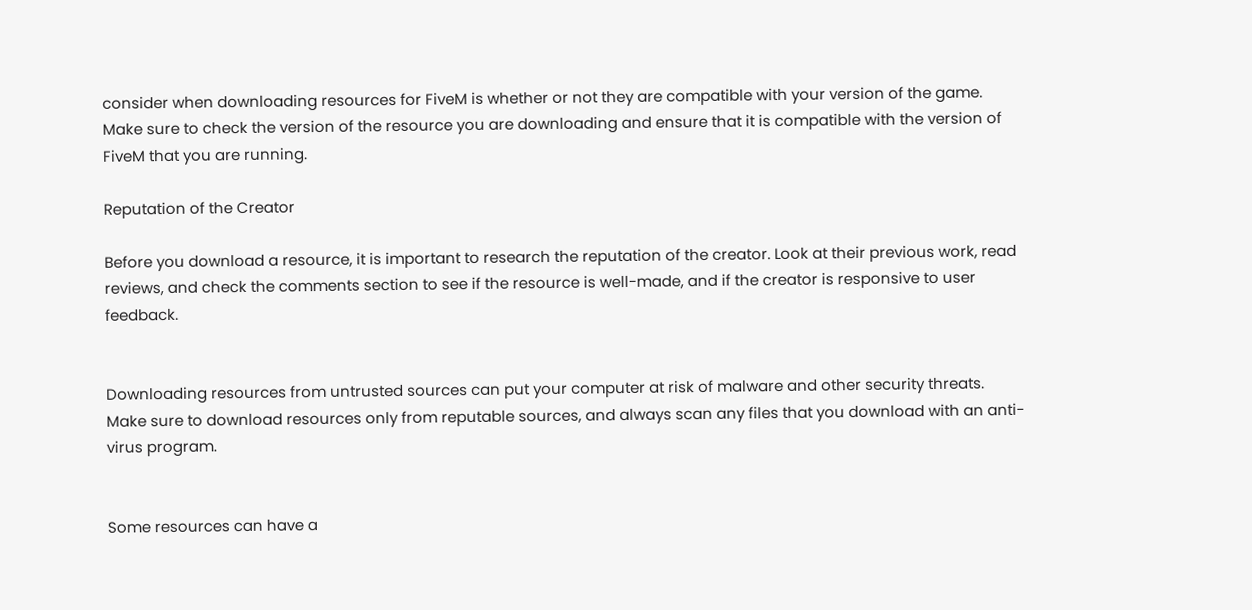consider when downloading resources for FiveM is whether or not they are compatible with your version of the game. Make sure to check the version of the resource you are downloading and ensure that it is compatible with the version of FiveM that you are running.

Reputation of the Creator

Before you download a resource, it is important to research the reputation of the creator. Look at their previous work, read reviews, and check the comments section to see if the resource is well-made, and if the creator is responsive to user feedback.


Downloading resources from untrusted sources can put your computer at risk of malware and other security threats. Make sure to download resources only from reputable sources, and always scan any files that you download with an anti-virus program.


Some resources can have a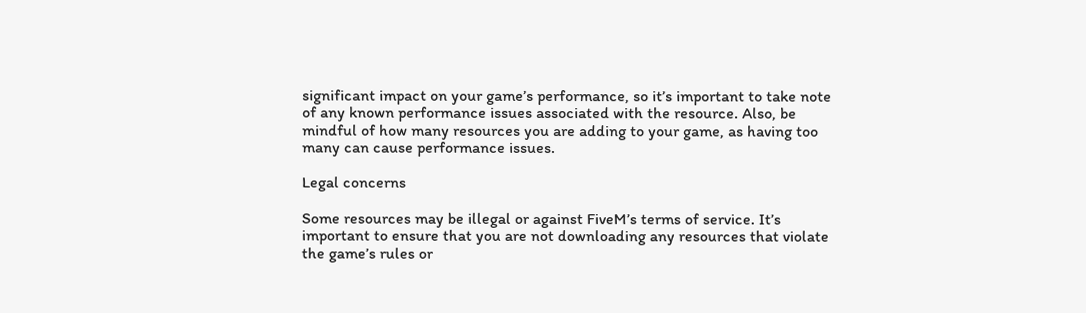significant impact on your game’s performance, so it’s important to take note of any known performance issues associated with the resource. Also, be mindful of how many resources you are adding to your game, as having too many can cause performance issues.

Legal concerns

Some resources may be illegal or against FiveM’s terms of service. It’s important to ensure that you are not downloading any resources that violate the game’s rules or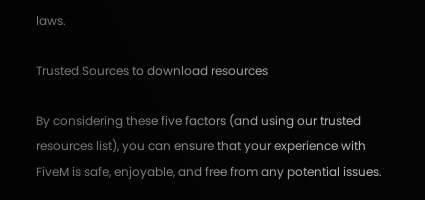laws.

Trusted Sources to download resources

By considering these five factors (and using our trusted resources list), you can ensure that your experience with FiveM is safe, enjoyable, and free from any potential issues.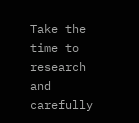Take the time to research and carefully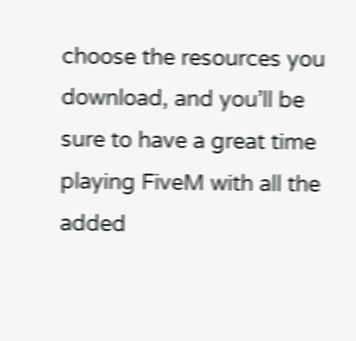choose the resources you download, and you’ll be sure to have a great time playing FiveM with all the added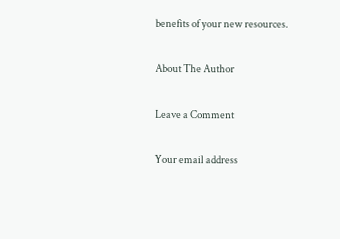benefits of your new resources.

About The Author

Leave a Comment

Your email address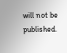will not be published.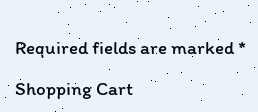Required fields are marked *

Shopping Cart